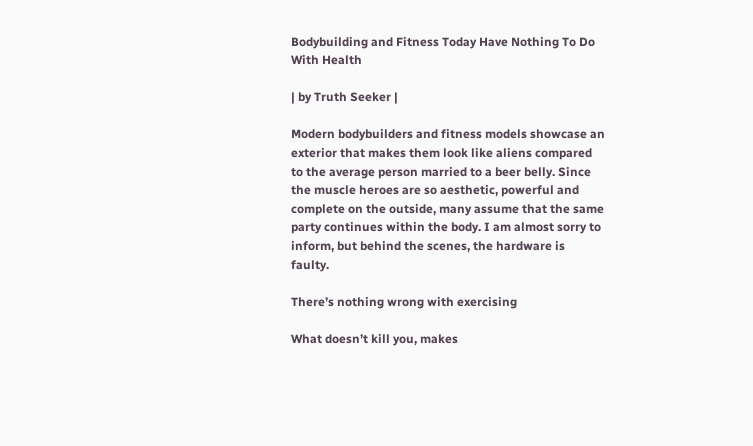Bodybuilding and Fitness Today Have Nothing To Do With Health

| by Truth Seeker |

Modern bodybuilders and fitness models showcase an exterior that makes them look like aliens compared to the average person married to a beer belly. Since the muscle heroes are so aesthetic, powerful and complete on the outside, many assume that the same party continues within the body. I am almost sorry to inform, but behind the scenes, the hardware is faulty.

There’s nothing wrong with exercising

What doesn’t kill you, makes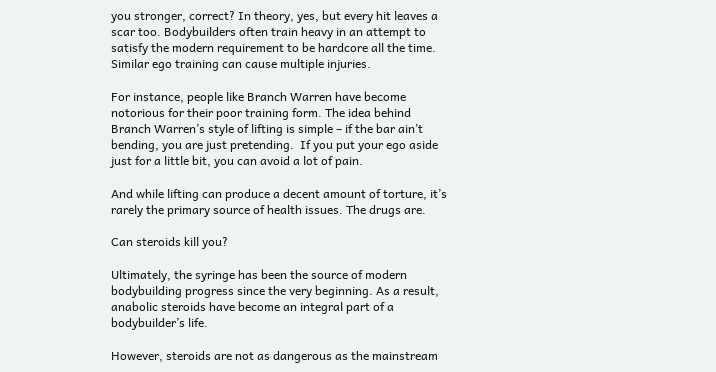you stronger, correct? In theory, yes, but every hit leaves a scar too. Bodybuilders often train heavy in an attempt to satisfy the modern requirement to be hardcore all the time. Similar ego training can cause multiple injuries.

For instance, people like Branch Warren have become notorious for their poor training form. The idea behind Branch Warren’s style of lifting is simple – if the bar ain’t bending, you are just pretending.  If you put your ego aside just for a little bit, you can avoid a lot of pain.

And while lifting can produce a decent amount of torture, it’s rarely the primary source of health issues. The drugs are.

Can steroids kill you?

Ultimately, the syringe has been the source of modern bodybuilding progress since the very beginning. As a result, anabolic steroids have become an integral part of a bodybuilder’s life.

However, steroids are not as dangerous as the mainstream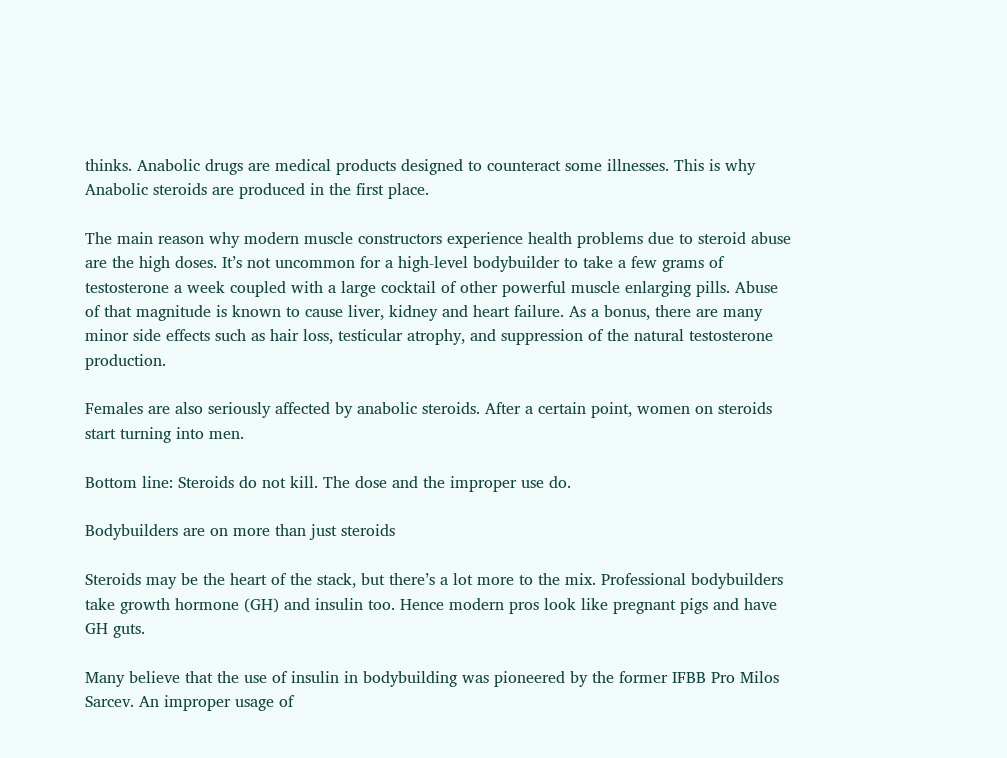thinks. Anabolic drugs are medical products designed to counteract some illnesses. This is why Anabolic steroids are produced in the first place.

The main reason why modern muscle constructors experience health problems due to steroid abuse are the high doses. It’s not uncommon for a high-level bodybuilder to take a few grams of testosterone a week coupled with a large cocktail of other powerful muscle enlarging pills. Abuse of that magnitude is known to cause liver, kidney and heart failure. As a bonus, there are many minor side effects such as hair loss, testicular atrophy, and suppression of the natural testosterone production.

Females are also seriously affected by anabolic steroids. After a certain point, women on steroids start turning into men.

Bottom line: Steroids do not kill. The dose and the improper use do.

Bodybuilders are on more than just steroids

Steroids may be the heart of the stack, but there’s a lot more to the mix. Professional bodybuilders take growth hormone (GH) and insulin too. Hence modern pros look like pregnant pigs and have GH guts.

Many believe that the use of insulin in bodybuilding was pioneered by the former IFBB Pro Milos Sarcev. An improper usage of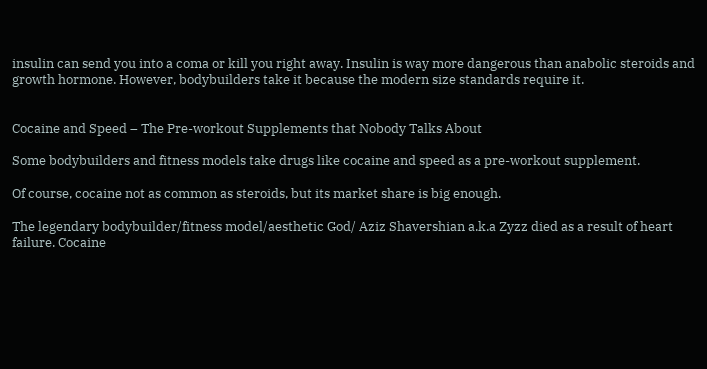insulin can send you into a coma or kill you right away. Insulin is way more dangerous than anabolic steroids and growth hormone. However, bodybuilders take it because the modern size standards require it.


Cocaine and Speed – The Pre-workout Supplements that Nobody Talks About

Some bodybuilders and fitness models take drugs like cocaine and speed as a pre-workout supplement.

Of course, cocaine not as common as steroids, but its market share is big enough.

The legendary bodybuilder/fitness model/aesthetic God/ Aziz Shavershian a.k.a Zyzz died as a result of heart failure. Cocaine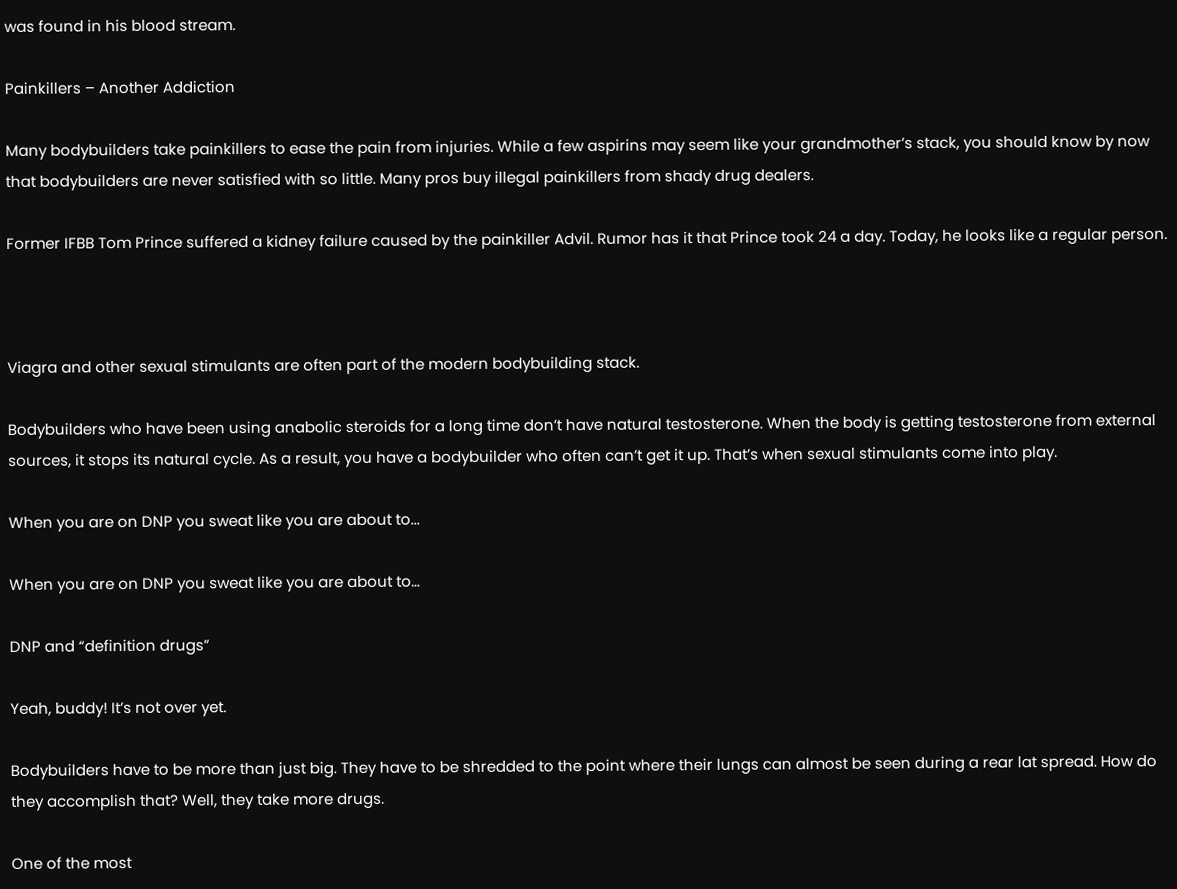was found in his blood stream.

Painkillers – Another Addiction

Many bodybuilders take painkillers to ease the pain from injuries. While a few aspirins may seem like your grandmother’s stack, you should know by now that bodybuilders are never satisfied with so little. Many pros buy illegal painkillers from shady drug dealers.

Former IFBB Tom Prince suffered a kidney failure caused by the painkiller Advil. Rumor has it that Prince took 24 a day. Today, he looks like a regular person.



Viagra and other sexual stimulants are often part of the modern bodybuilding stack.

Bodybuilders who have been using anabolic steroids for a long time don’t have natural testosterone. When the body is getting testosterone from external sources, it stops its natural cycle. As a result, you have a bodybuilder who often can’t get it up. That’s when sexual stimulants come into play.

When you are on DNP you sweat like you are about to...

When you are on DNP you sweat like you are about to…

DNP and “definition drugs”

Yeah, buddy! It’s not over yet.

Bodybuilders have to be more than just big. They have to be shredded to the point where their lungs can almost be seen during a rear lat spread. How do they accomplish that? Well, they take more drugs.

One of the most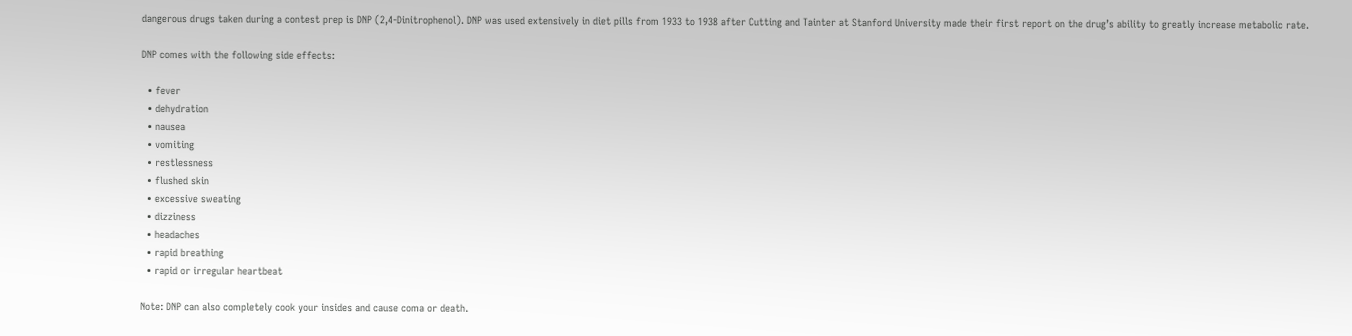dangerous drugs taken during a contest prep is DNP (2,4-Dinitrophenol). DNP was used extensively in diet pills from 1933 to 1938 after Cutting and Tainter at Stanford University made their first report on the drug’s ability to greatly increase metabolic rate.

DNP comes with the following side effects:

  • fever
  • dehydration
  • nausea
  • vomiting
  • restlessness
  • flushed skin
  • excessive sweating
  • dizziness
  • headaches
  • rapid breathing
  • rapid or irregular heartbeat

Note: DNP can also completely cook your insides and cause coma or death.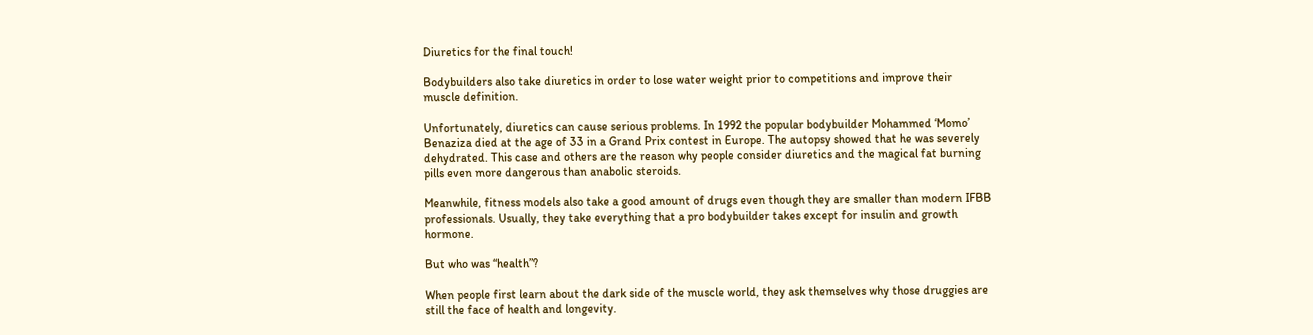Diuretics for the final touch!

Bodybuilders also take diuretics in order to lose water weight prior to competitions and improve their muscle definition.

Unfortunately, diuretics can cause serious problems. In 1992 the popular bodybuilder Mohammed ‘Momo’ Benaziza died at the age of 33 in a Grand Prix contest in Europe. The autopsy showed that he was severely dehydrated. This case and others are the reason why people consider diuretics and the magical fat burning pills even more dangerous than anabolic steroids.

Meanwhile, fitness models also take a good amount of drugs even though they are smaller than modern IFBB professionals. Usually, they take everything that a pro bodybuilder takes except for insulin and growth hormone.

But who was “health”?

When people first learn about the dark side of the muscle world, they ask themselves why those druggies are still the face of health and longevity.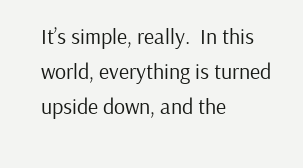It’s simple, really.  In this world, everything is turned upside down, and the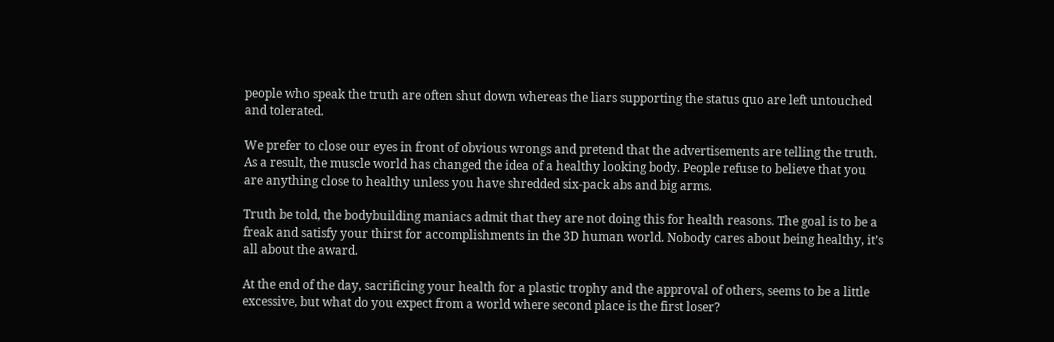people who speak the truth are often shut down whereas the liars supporting the status quo are left untouched and tolerated.

We prefer to close our eyes in front of obvious wrongs and pretend that the advertisements are telling the truth. As a result, the muscle world has changed the idea of a healthy looking body. People refuse to believe that you are anything close to healthy unless you have shredded six-pack abs and big arms.

Truth be told, the bodybuilding maniacs admit that they are not doing this for health reasons. The goal is to be a freak and satisfy your thirst for accomplishments in the 3D human world. Nobody cares about being healthy, it’s all about the award.

At the end of the day, sacrificing your health for a plastic trophy and the approval of others, seems to be a little excessive, but what do you expect from a world where second place is the first loser?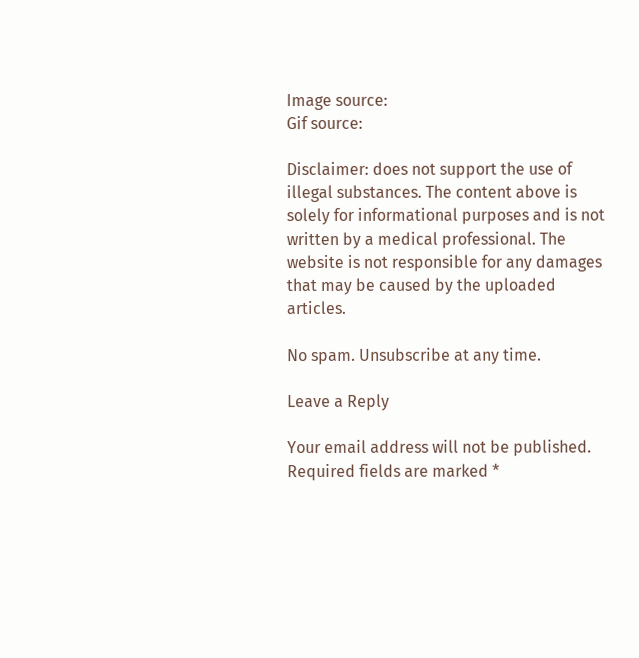Image source:
Gif source:

Disclaimer: does not support the use of illegal substances. The content above is solely for informational purposes and is not written by a medical professional. The website is not responsible for any damages that may be caused by the uploaded articles.

No spam. Unsubscribe at any time.

Leave a Reply

Your email address will not be published. Required fields are marked *